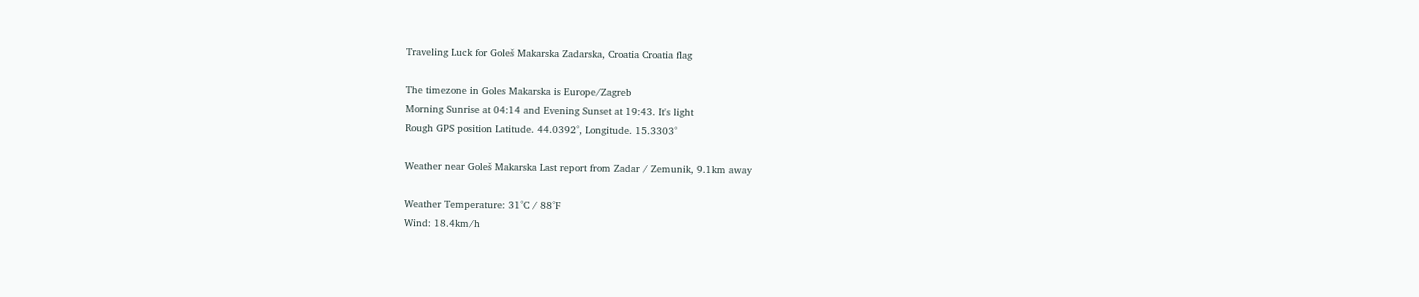Traveling Luck for Goleš Makarska Zadarska, Croatia Croatia flag

The timezone in Goles Makarska is Europe/Zagreb
Morning Sunrise at 04:14 and Evening Sunset at 19:43. It's light
Rough GPS position Latitude. 44.0392°, Longitude. 15.3303°

Weather near Goleš Makarska Last report from Zadar / Zemunik, 9.1km away

Weather Temperature: 31°C / 88°F
Wind: 18.4km/h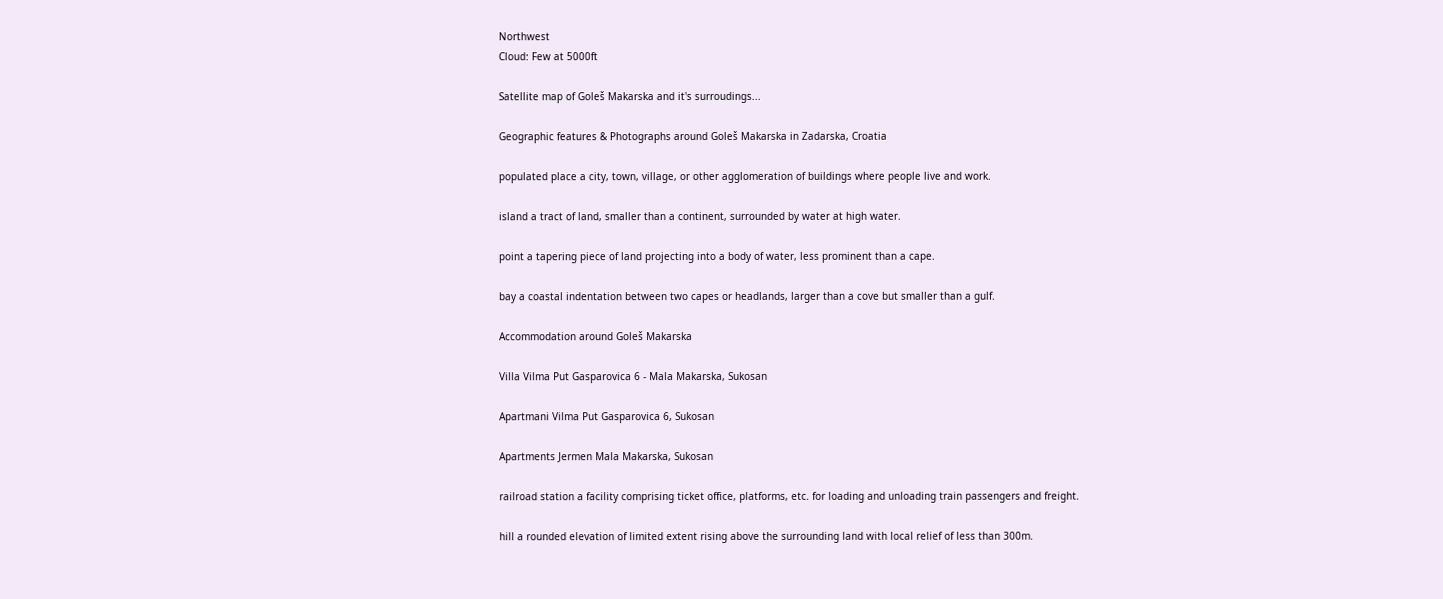Northwest
Cloud: Few at 5000ft

Satellite map of Goleš Makarska and it's surroudings...

Geographic features & Photographs around Goleš Makarska in Zadarska, Croatia

populated place a city, town, village, or other agglomeration of buildings where people live and work.

island a tract of land, smaller than a continent, surrounded by water at high water.

point a tapering piece of land projecting into a body of water, less prominent than a cape.

bay a coastal indentation between two capes or headlands, larger than a cove but smaller than a gulf.

Accommodation around Goleš Makarska

Villa Vilma Put Gasparovica 6 - Mala Makarska, Sukosan

Apartmani Vilma Put Gasparovica 6, Sukosan

Apartments Jermen Mala Makarska, Sukosan

railroad station a facility comprising ticket office, platforms, etc. for loading and unloading train passengers and freight.

hill a rounded elevation of limited extent rising above the surrounding land with local relief of less than 300m.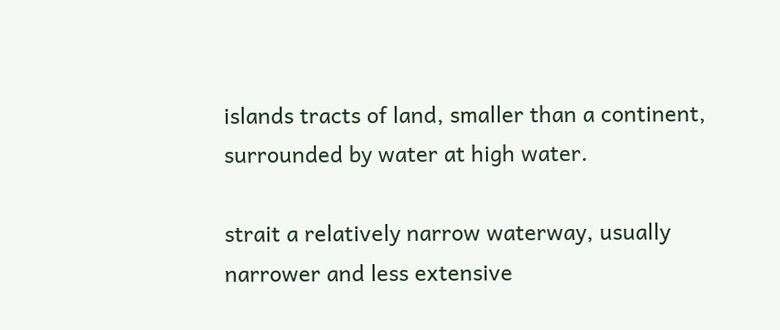islands tracts of land, smaller than a continent, surrounded by water at high water.

strait a relatively narrow waterway, usually narrower and less extensive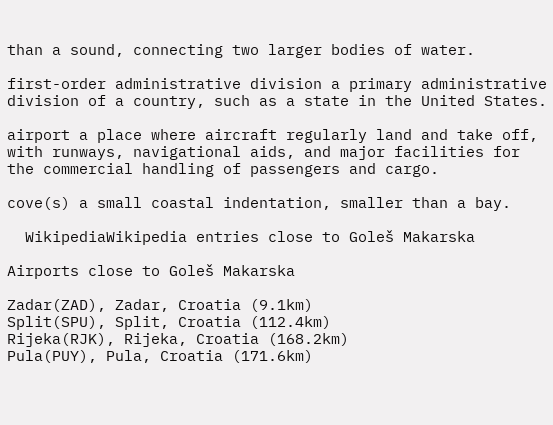than a sound, connecting two larger bodies of water.

first-order administrative division a primary administrative division of a country, such as a state in the United States.

airport a place where aircraft regularly land and take off, with runways, navigational aids, and major facilities for the commercial handling of passengers and cargo.

cove(s) a small coastal indentation, smaller than a bay.

  WikipediaWikipedia entries close to Goleš Makarska

Airports close to Goleš Makarska

Zadar(ZAD), Zadar, Croatia (9.1km)
Split(SPU), Split, Croatia (112.4km)
Rijeka(RJK), Rijeka, Croatia (168.2km)
Pula(PUY), Pula, Croatia (171.6km)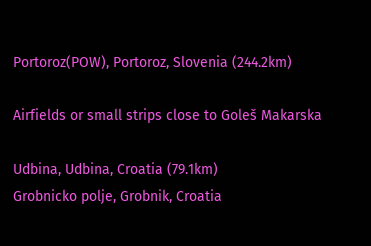Portoroz(POW), Portoroz, Slovenia (244.2km)

Airfields or small strips close to Goleš Makarska

Udbina, Udbina, Croatia (79.1km)
Grobnicko polje, Grobnik, Croatia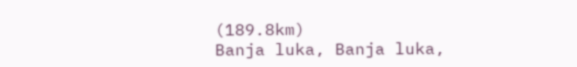(189.8km)
Banja luka, Banja luka,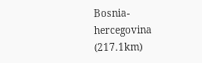Bosnia-hercegovina (217.1km)